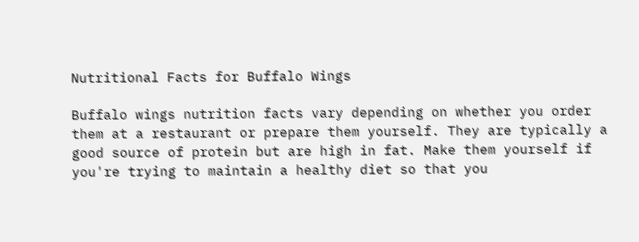Nutritional Facts for Buffalo Wings

Buffalo wings nutrition facts vary depending on whether you order them at a restaurant or prepare them yourself. They are typically a good source of protein but are high in fat. Make them yourself if you're trying to maintain a healthy diet so that you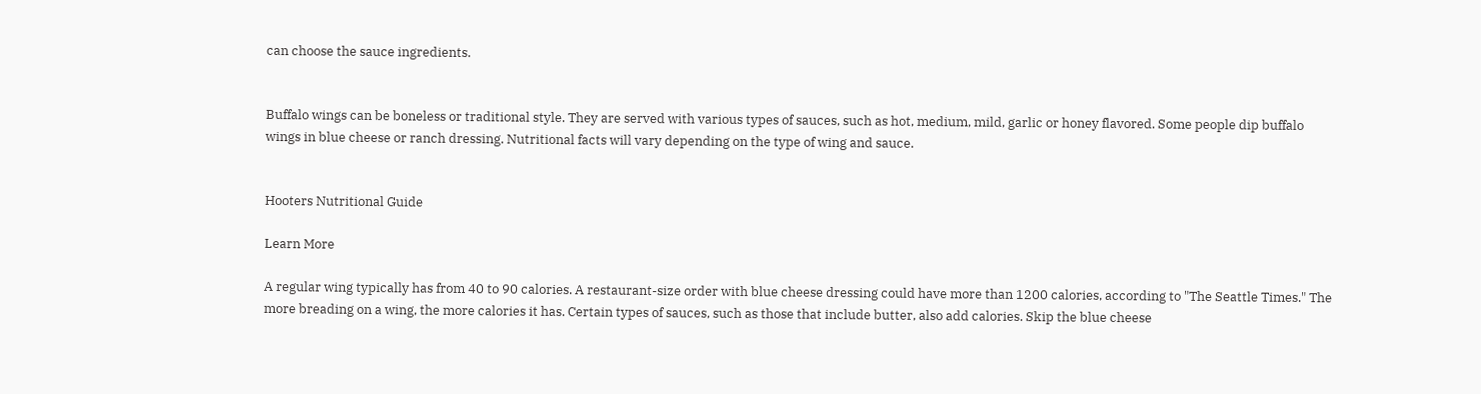can choose the sauce ingredients.


Buffalo wings can be boneless or traditional style. They are served with various types of sauces, such as hot, medium, mild, garlic or honey flavored. Some people dip buffalo wings in blue cheese or ranch dressing. Nutritional facts will vary depending on the type of wing and sauce.


Hooters Nutritional Guide

Learn More

A regular wing typically has from 40 to 90 calories. A restaurant-size order with blue cheese dressing could have more than 1200 calories, according to "The Seattle Times." The more breading on a wing, the more calories it has. Certain types of sauces, such as those that include butter, also add calories. Skip the blue cheese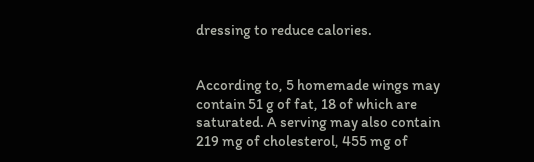dressing to reduce calories.


According to, 5 homemade wings may contain 51 g of fat, 18 of which are saturated. A serving may also contain 219 mg of cholesterol, 455 mg of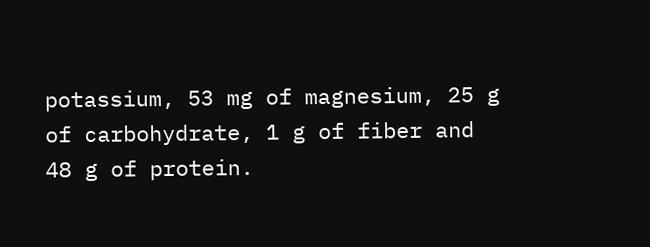potassium, 53 mg of magnesium, 25 g of carbohydrate, 1 g of fiber and 48 g of protein.